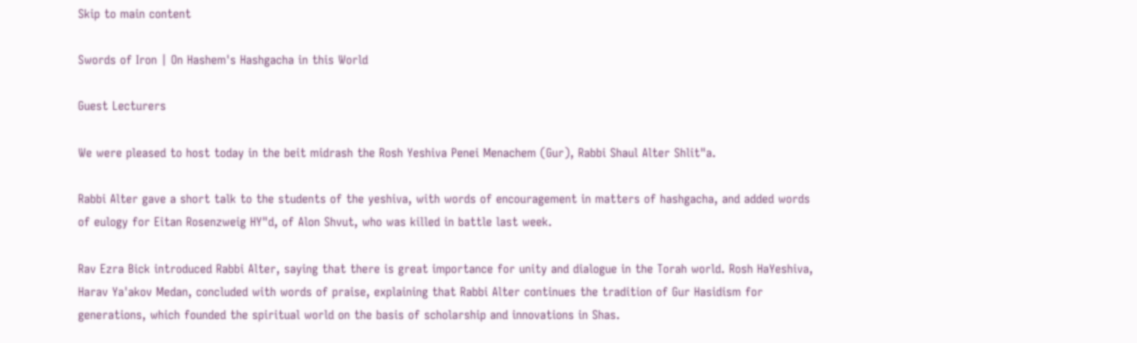Skip to main content

Swords of Iron | On Hashem's Hashgacha in this World

Guest Lecturers

We were pleased to host today in the beit midrash the Rosh Yeshiva Penei Menachem (Gur), Rabbi Shaul Alter Shlit"a.

Rabbi Alter gave a short talk to the students of the yeshiva, with words of encouragement in matters of hashgacha, and added words of eulogy for Eitan Rosenzweig HY"d, of Alon Shvut, who was killed in battle last week.

Rav Ezra Bick introduced Rabbi Alter, saying that there is great importance for unity and dialogue in the Torah world. Rosh HaYeshiva, Harav Ya'akov Medan, concluded with words of praise, explaining that Rabbi Alter continues the tradition of Gur Hasidism for generations, which founded the spiritual world on the basis of scholarship and innovations in Shas.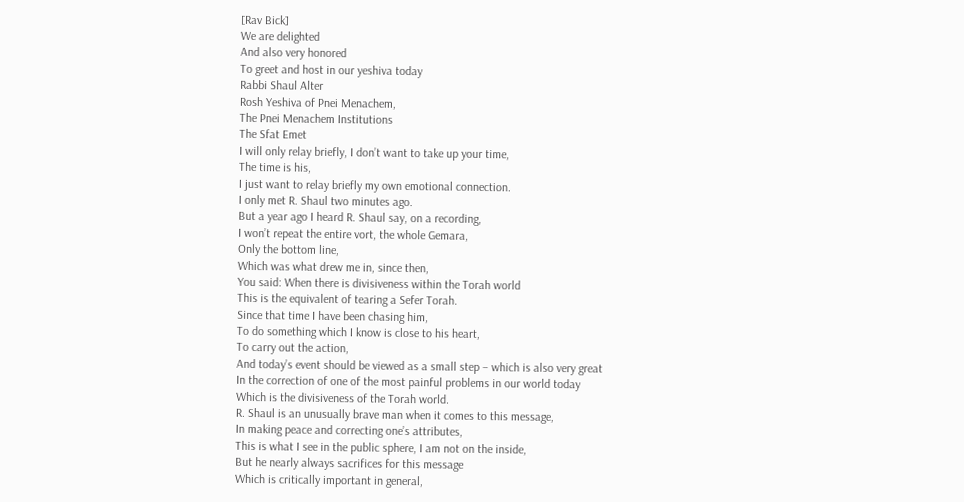[Rav Bick]
We are delighted
And also very honored
To greet and host in our yeshiva today
Rabbi Shaul Alter
Rosh Yeshiva of Pnei Menachem,
The Pnei Menachem Institutions
The Sfat Emet
I will only relay briefly, I don’t want to take up your time,
The time is his,
I just want to relay briefly my own emotional connection.
I only met R. Shaul two minutes ago.
But a year ago I heard R. Shaul say, on a recording,
I won’t repeat the entire vort, the whole Gemara,
Only the bottom line,
Which was what drew me in, since then,
You said: When there is divisiveness within the Torah world
This is the equivalent of tearing a Sefer Torah.
Since that time I have been chasing him,
To do something which I know is close to his heart,
To carry out the action,
And today’s event should be viewed as a small step – which is also very great
In the correction of one of the most painful problems in our world today
Which is the divisiveness of the Torah world.
R. Shaul is an unusually brave man when it comes to this message,
In making peace and correcting one’s attributes,
This is what I see in the public sphere, I am not on the inside,
But he nearly always sacrifices for this message
Which is critically important in general,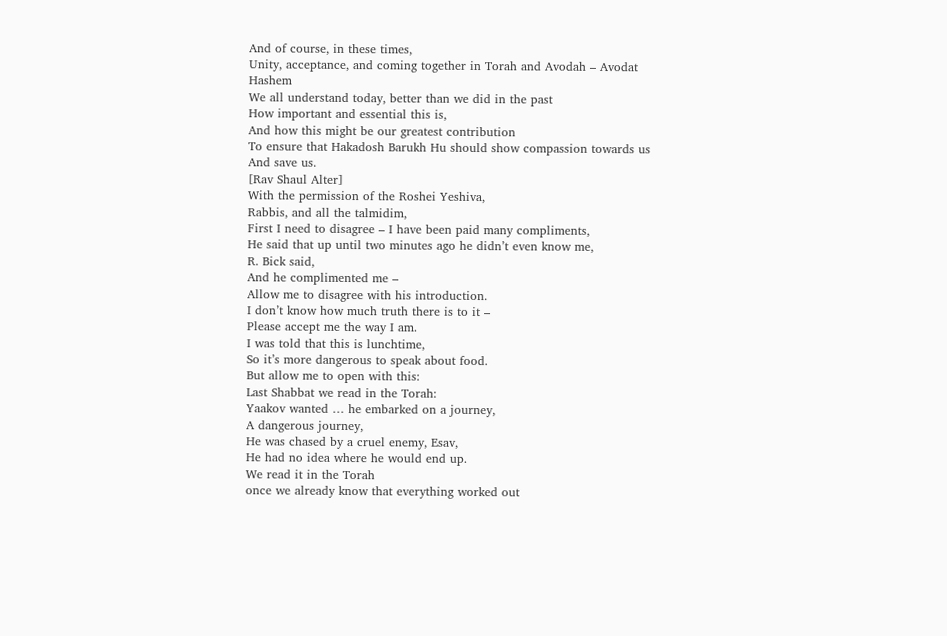And of course, in these times,
Unity, acceptance, and coming together in Torah and Avodah – Avodat Hashem
We all understand today, better than we did in the past
How important and essential this is,
And how this might be our greatest contribution
To ensure that Hakadosh Barukh Hu should show compassion towards us
And save us.
[Rav Shaul Alter]
With the permission of the Roshei Yeshiva,
Rabbis, and all the talmidim,
First I need to disagree – I have been paid many compliments,
He said that up until two minutes ago he didn’t even know me,
R. Bick said,
And he complimented me –
Allow me to disagree with his introduction.
I don’t know how much truth there is to it –
Please accept me the way I am.
I was told that this is lunchtime,
So it’s more dangerous to speak about food.
But allow me to open with this:
Last Shabbat we read in the Torah:
Yaakov wanted … he embarked on a journey,
A dangerous journey,
He was chased by a cruel enemy, Esav,
He had no idea where he would end up.
We read it in the Torah
once we already know that everything worked out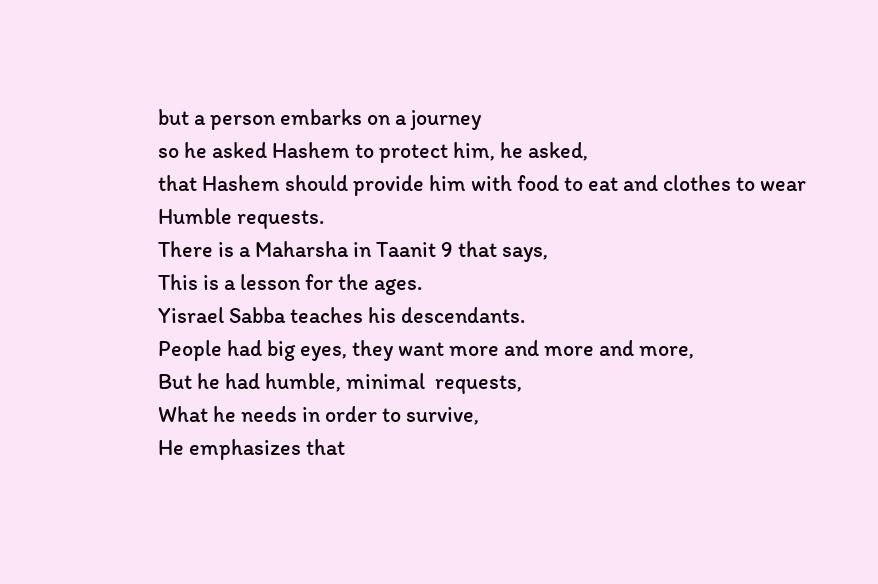but a person embarks on a journey
so he asked Hashem to protect him, he asked,
that Hashem should provide him with food to eat and clothes to wear
Humble requests.
There is a Maharsha in Taanit 9 that says,
This is a lesson for the ages.
Yisrael Sabba teaches his descendants.
People had big eyes, they want more and more and more,
But he had humble, minimal  requests,
What he needs in order to survive,
He emphasizes that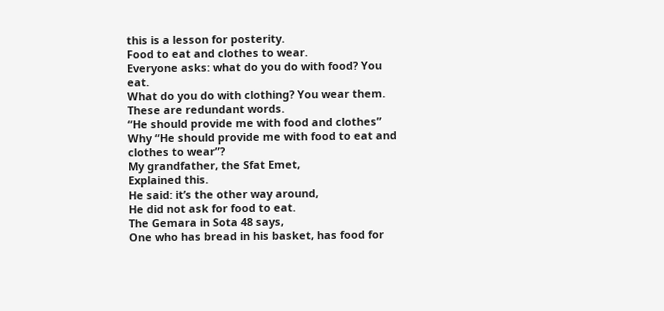this is a lesson for posterity.
Food to eat and clothes to wear.
Everyone asks: what do you do with food? You eat.
What do you do with clothing? You wear them.
These are redundant words.
“He should provide me with food and clothes”
Why “He should provide me with food to eat and clothes to wear”?
My grandfather, the Sfat Emet,
Explained this.
He said: it’s the other way around,
He did not ask for food to eat.
The Gemara in Sota 48 says,
One who has bread in his basket, has food for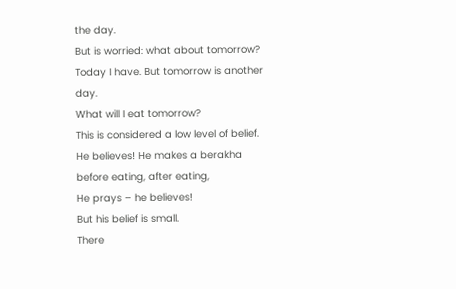the day.
But is worried: what about tomorrow?
Today I have. But tomorrow is another day.
What will I eat tomorrow?
This is considered a low level of belief.
He believes! He makes a berakha before eating, after eating,
He prays – he believes!
But his belief is small.
There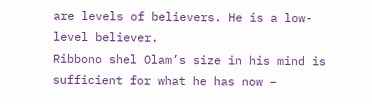are levels of believers. He is a low-level believer.
Ribbono shel Olam’s size in his mind is sufficient for what he has now –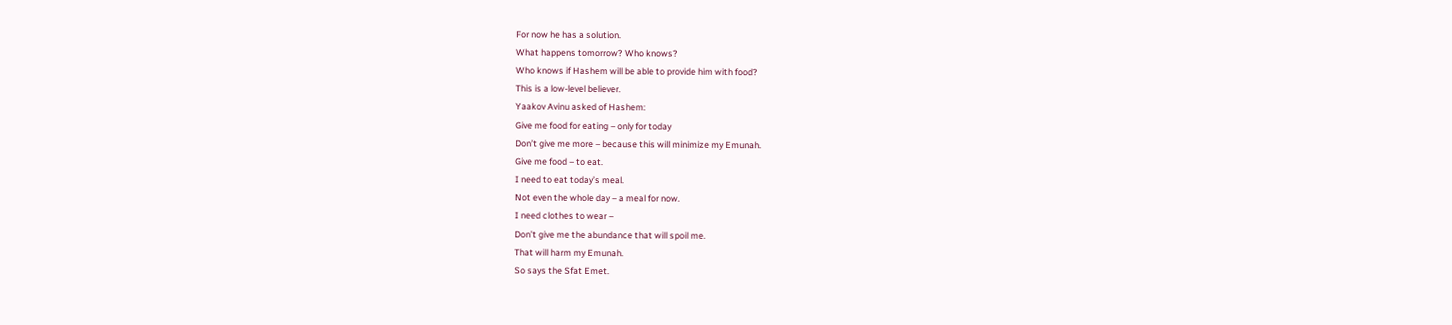For now he has a solution.
What happens tomorrow? Who knows?
Who knows if Hashem will be able to provide him with food?
This is a low-level believer.
Yaakov Avinu asked of Hashem:
Give me food for eating – only for today
Don’t give me more – because this will minimize my Emunah.
Give me food – to eat.
I need to eat today’s meal.
Not even the whole day – a meal for now.
I need clothes to wear –
Don’t give me the abundance that will spoil me.
That will harm my Emunah.
So says the Sfat Emet.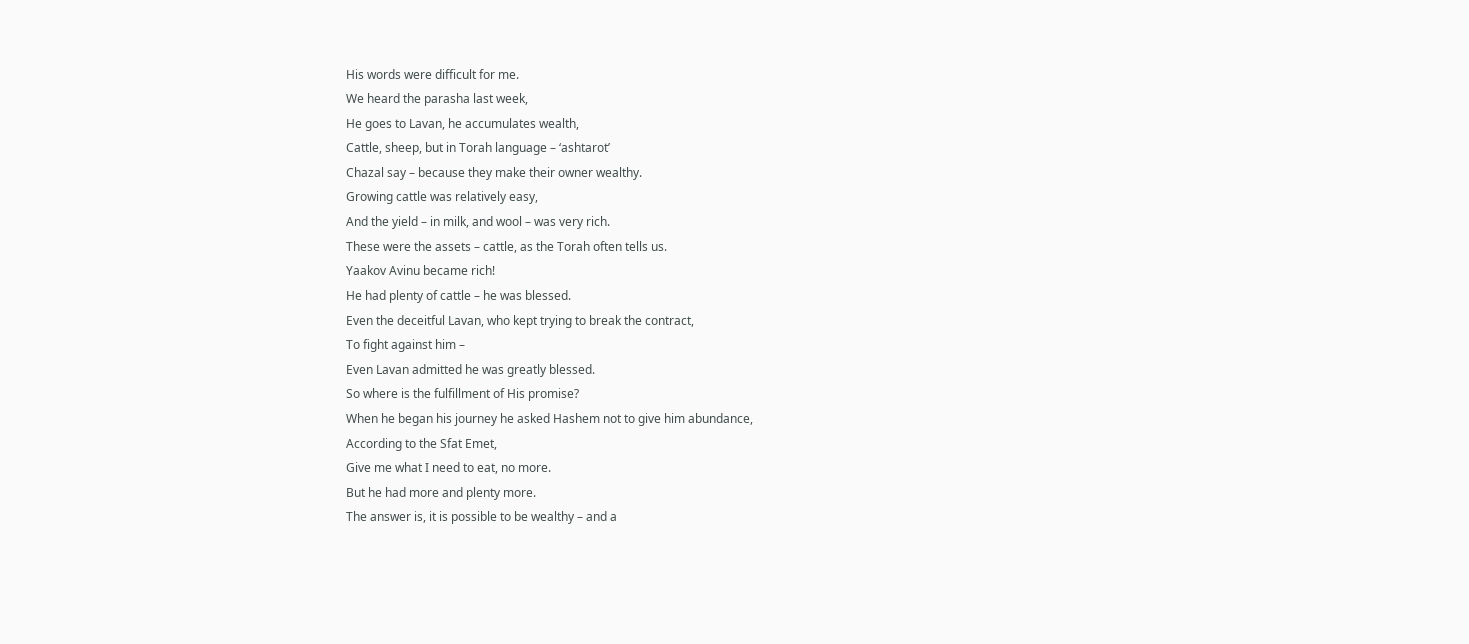His words were difficult for me.
We heard the parasha last week,
He goes to Lavan, he accumulates wealth,
Cattle, sheep, but in Torah language – ‘ashtarot’
Chazal say – because they make their owner wealthy.
Growing cattle was relatively easy,
And the yield – in milk, and wool – was very rich.
These were the assets – cattle, as the Torah often tells us.
Yaakov Avinu became rich!
He had plenty of cattle – he was blessed.
Even the deceitful Lavan, who kept trying to break the contract,
To fight against him –
Even Lavan admitted he was greatly blessed.
So where is the fulfillment of His promise?
When he began his journey he asked Hashem not to give him abundance,
According to the Sfat Emet,
Give me what I need to eat, no more.
But he had more and plenty more.
The answer is, it is possible to be wealthy – and a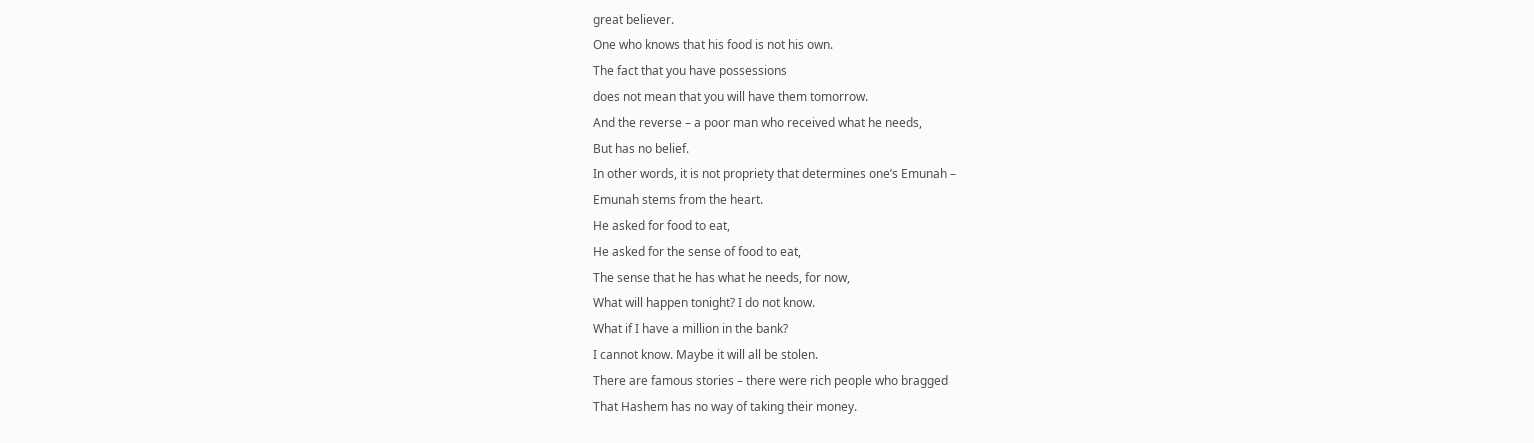great believer.
One who knows that his food is not his own.
The fact that you have possessions
does not mean that you will have them tomorrow.
And the reverse – a poor man who received what he needs,
But has no belief.
In other words, it is not propriety that determines one’s Emunah –
Emunah stems from the heart.
He asked for food to eat,
He asked for the sense of food to eat,
The sense that he has what he needs, for now,
What will happen tonight? I do not know.
What if I have a million in the bank?
I cannot know. Maybe it will all be stolen.
There are famous stories – there were rich people who bragged
That Hashem has no way of taking their money.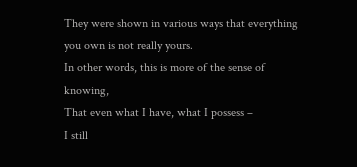They were shown in various ways that everything you own is not really yours.
In other words, this is more of the sense of knowing,
That even what I have, what I possess –
I still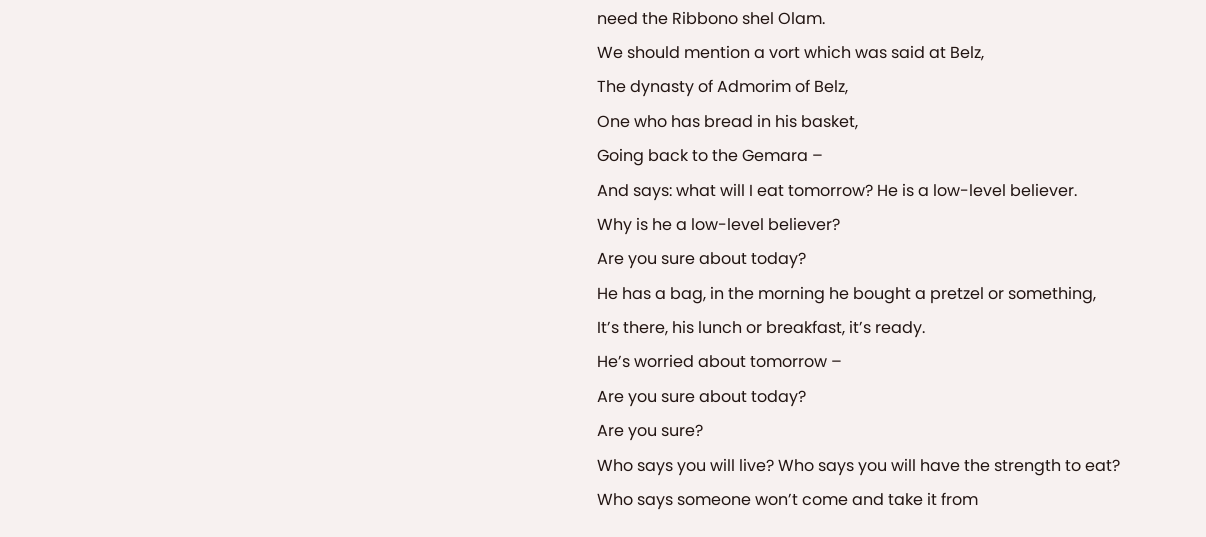need the Ribbono shel Olam.
We should mention a vort which was said at Belz,
The dynasty of Admorim of Belz,
One who has bread in his basket,
Going back to the Gemara –
And says: what will I eat tomorrow? He is a low-level believer.
Why is he a low-level believer?
Are you sure about today?
He has a bag, in the morning he bought a pretzel or something,
It’s there, his lunch or breakfast, it’s ready.
He’s worried about tomorrow –
Are you sure about today?
Are you sure?
Who says you will live? Who says you will have the strength to eat?
Who says someone won’t come and take it from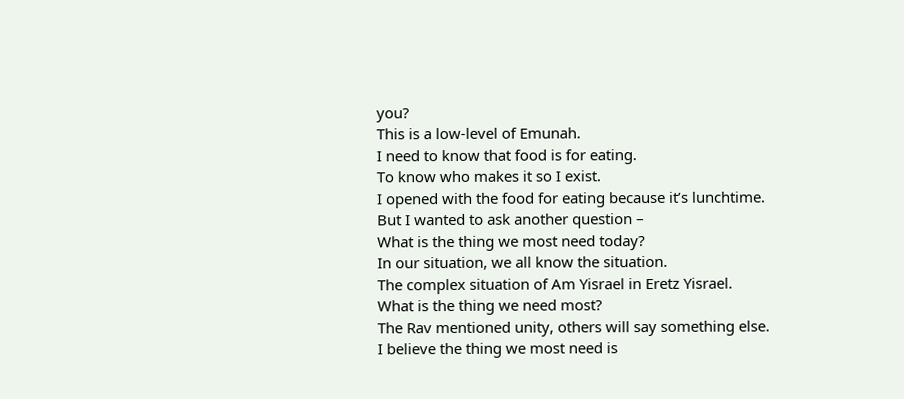you?
This is a low-level of Emunah.
I need to know that food is for eating.
To know who makes it so I exist.
I opened with the food for eating because it’s lunchtime.
But I wanted to ask another question –
What is the thing we most need today?
In our situation, we all know the situation.
The complex situation of Am Yisrael in Eretz Yisrael.
What is the thing we need most?
The Rav mentioned unity, others will say something else.
I believe the thing we most need is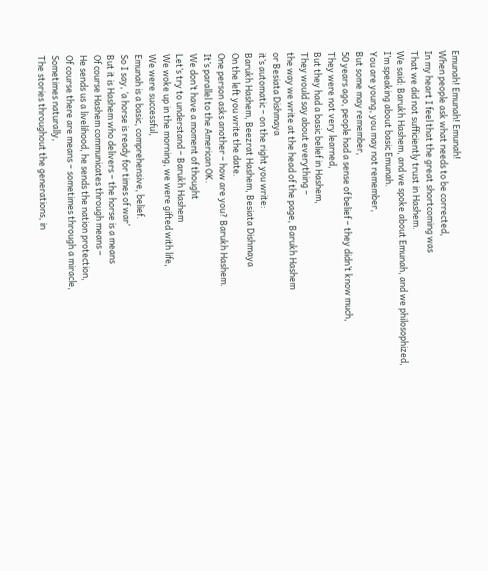Emunah! Emunah! Emunah!
When people ask what needs to be corrected,
In my heart I feel that the great shortcoming was
That we did not sufficiently trust in Hashem.
We said: Barukh Hashem, and we spoke about Emunah, and we philosophized,
I’m speaking about basic Emunah.
You are young, you may not remember,
But some may remember,
50 years ago, people had a sense of belief – they didn’t know much,
They were not very learned,
But they had a basic belief in Hashem,
They would say about everything –
the way we write at the head of the page, Barukh Hashem
or Besiata Dishmaya
it’s automatic – on the right you write:
Barukh Hashem, Beezrat Hashem, Besiata Dishmaya
On the left you write the date.
One person asks another – how are you? Barukh Hashem.
It’s parallel to the American OK.
We don’t have a moment of thought
Let’s try to understand – Barukh Hashem
We woke up in the morning, we were gifted with life,
We were successful,
Emunah is a basic, comprehensive, belief.
So I say, ‘a horse is ready for times of war’
But it is Hashem who delivers – the horse is a means
Of course Hashem communicates through means –
He sends us a livelihood, he sends the nation protection,
Of course there are means – sometimes through a miracle,
Sometimes naturally,
The stories throughout the generations, in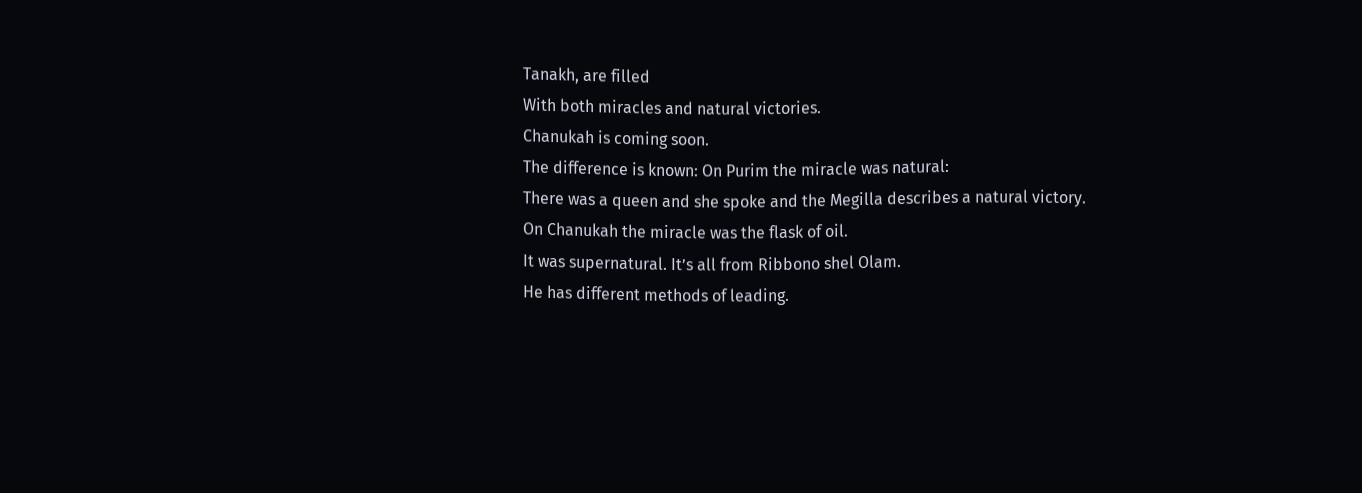Tanakh, are filled
With both miracles and natural victories.
Chanukah is coming soon.
The difference is known: On Purim the miracle was natural:
There was a queen and she spoke and the Megilla describes a natural victory.
On Chanukah the miracle was the flask of oil.
It was supernatural. It’s all from Ribbono shel Olam.
He has different methods of leading.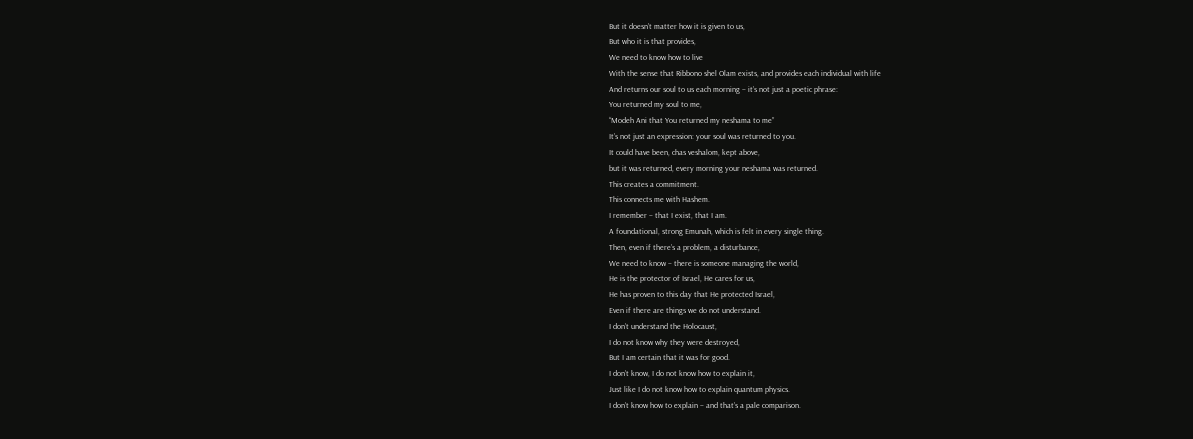But it doesn’t matter how it is given to us,
But who it is that provides,
We need to know how to live
With the sense that Ribbono shel Olam exists, and provides each individual with life
And returns our soul to us each morning – it’s not just a poetic phrase:
You returned my soul to me,
“Modeh Ani that You returned my neshama to me”
It’s not just an expression: your soul was returned to you.
It could have been, chas veshalom, kept above,
but it was returned, every morning your neshama was returned.
This creates a commitment.
This connects me with Hashem.
I remember – that I exist, that I am.
A foundational, strong Emunah, which is felt in every single thing.
Then, even if there’s a problem, a disturbance,
We need to know – there is someone managing the world,
He is the protector of Israel, He cares for us,
He has proven to this day that He protected Israel,
Even if there are things we do not understand.
I don’t understand the Holocaust,
I do not know why they were destroyed,
But I am certain that it was for good.
I don’t know, I do not know how to explain it,
Just like I do not know how to explain quantum physics.
I don’t know how to explain – and that’s a pale comparison.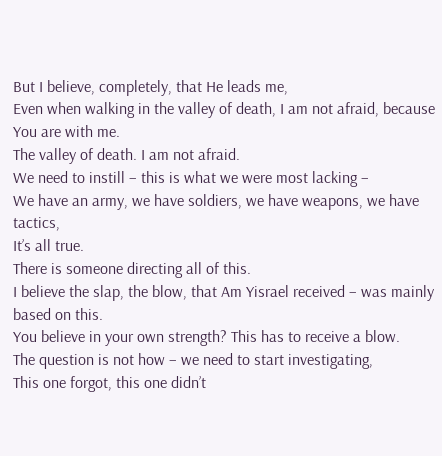But I believe, completely, that He leads me,
Even when walking in the valley of death, I am not afraid, because You are with me.
The valley of death. I am not afraid.
We need to instill – this is what we were most lacking –
We have an army, we have soldiers, we have weapons, we have tactics,
It’s all true.
There is someone directing all of this.
I believe the slap, the blow, that Am Yisrael received – was mainly based on this.
You believe in your own strength? This has to receive a blow.
The question is not how – we need to start investigating,
This one forgot, this one didn’t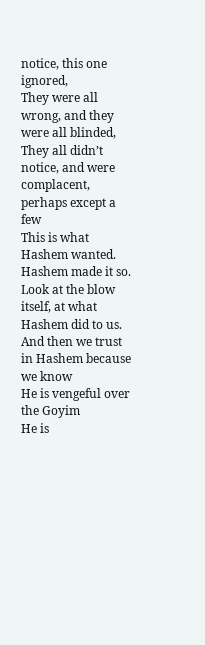notice, this one ignored,
They were all wrong, and they were all blinded,
They all didn’t notice, and were complacent, perhaps except a few
This is what Hashem wanted.
Hashem made it so.
Look at the blow itself, at what Hashem did to us.
And then we trust in Hashem because we know
He is vengeful over the Goyim
He is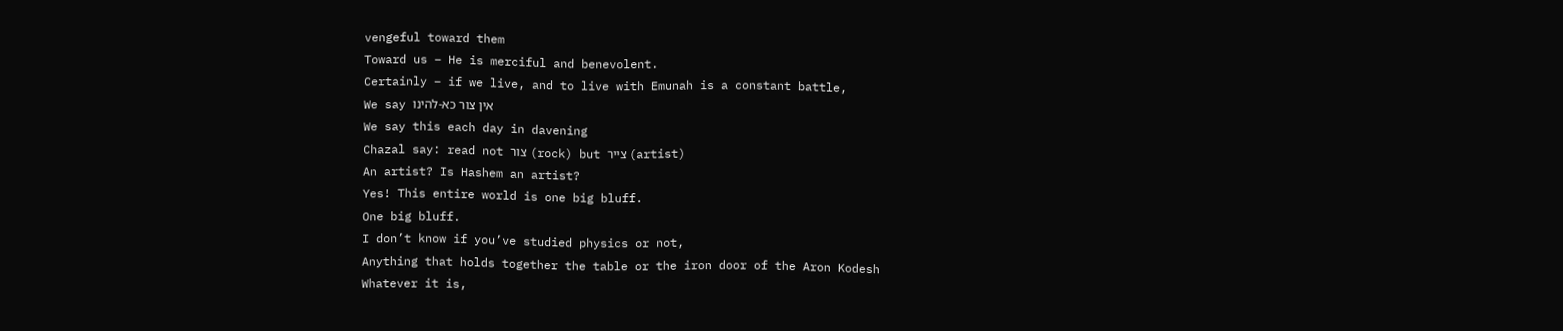vengeful toward them
Toward us – He is merciful and benevolent.
Certainly – if we live, and to live with Emunah is a constant battle,
We say אין צור כא-להינו
We say this each day in davening
Chazal say: read not צור (rock) but צייר (artist)
An artist? Is Hashem an artist?
Yes! This entire world is one big bluff.
One big bluff.
I don’t know if you’ve studied physics or not,
Anything that holds together the table or the iron door of the Aron Kodesh
Whatever it is,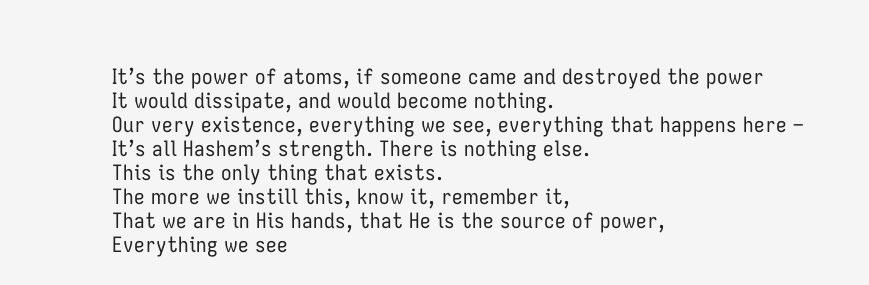It’s the power of atoms, if someone came and destroyed the power
It would dissipate, and would become nothing.
Our very existence, everything we see, everything that happens here –
It’s all Hashem’s strength. There is nothing else.
This is the only thing that exists.
The more we instill this, know it, remember it,
That we are in His hands, that He is the source of power,
Everything we see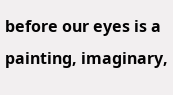before our eyes is a painting, imaginary,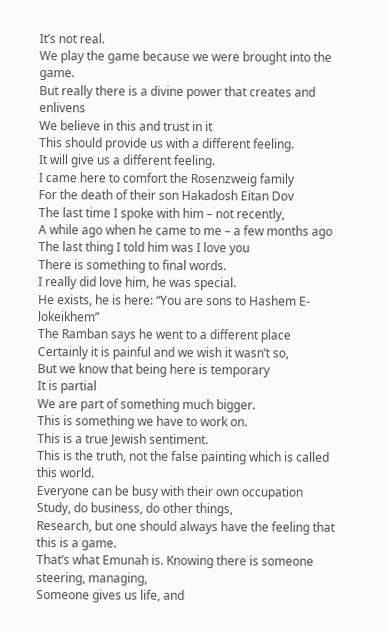It’s not real.
We play the game because we were brought into the game.
But really there is a divine power that creates and enlivens
We believe in this and trust in it
This should provide us with a different feeling.
It will give us a different feeling.
I came here to comfort the Rosenzweig family
For the death of their son Hakadosh Eitan Dov
The last time I spoke with him – not recently,
A while ago when he came to me – a few months ago
The last thing I told him was I love you
There is something to final words.
I really did love him, he was special.
He exists, he is here: “You are sons to Hashem E-lokeikhem”
The Ramban says he went to a different place
Certainly it is painful and we wish it wasn’t so,
But we know that being here is temporary
It is partial
We are part of something much bigger.
This is something we have to work on.
This is a true Jewish sentiment.
This is the truth, not the false painting which is called this world.
Everyone can be busy with their own occupation
Study, do business, do other things,
Research, but one should always have the feeling that this is a game.
That’s what Emunah is. Knowing there is someone steering, managing,
Someone gives us life, and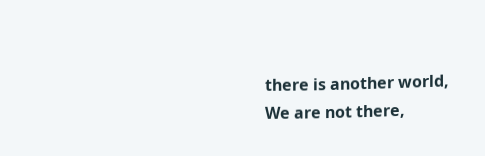there is another world,
We are not there,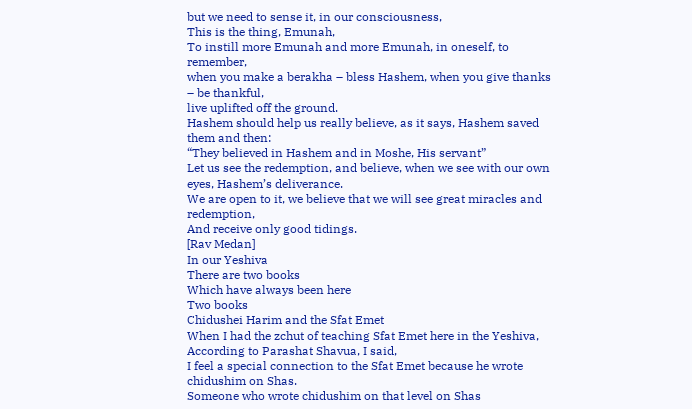but we need to sense it, in our consciousness,
This is the thing, Emunah,
To instill more Emunah and more Emunah, in oneself, to remember,
when you make a berakha – bless Hashem, when you give thanks – be thankful,
live uplifted off the ground.
Hashem should help us really believe, as it says, Hashem saved them and then:
“They believed in Hashem and in Moshe, His servant”
Let us see the redemption, and believe, when we see with our own eyes, Hashem’s deliverance.
We are open to it, we believe that we will see great miracles and redemption,
And receive only good tidings.
[Rav Medan]
In our Yeshiva
There are two books
Which have always been here
Two books
Chidushei Harim and the Sfat Emet
When I had the zchut of teaching Sfat Emet here in the Yeshiva,
According to Parashat Shavua, I said,
I feel a special connection to the Sfat Emet because he wrote chidushim on Shas.
Someone who wrote chidushim on that level on Shas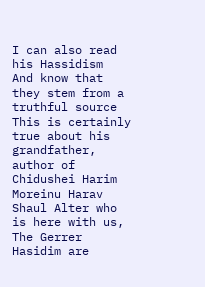I can also read his Hassidism
And know that they stem from a truthful source
This is certainly true about his grandfather, author of Chidushei Harim
Moreinu Harav Shaul Alter who is here with us,
The Gerrer Hasidim are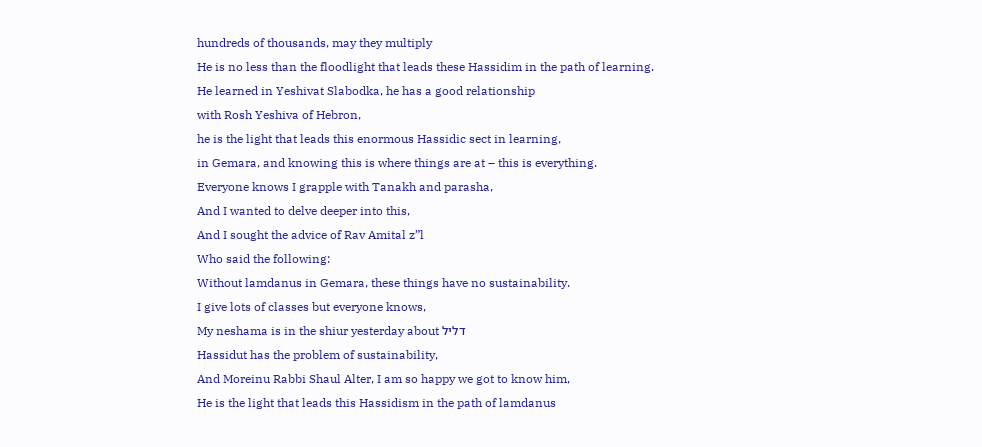hundreds of thousands, may they multiply
He is no less than the floodlight that leads these Hassidim in the path of learning.
He learned in Yeshivat Slabodka, he has a good relationship
with Rosh Yeshiva of Hebron,
he is the light that leads this enormous Hassidic sect in learning,
in Gemara, and knowing this is where things are at – this is everything.
Everyone knows I grapple with Tanakh and parasha,
And I wanted to delve deeper into this,
And I sought the advice of Rav Amital z”l
Who said the following:
Without lamdanus in Gemara, these things have no sustainability.
I give lots of classes but everyone knows,
My neshama is in the shiur yesterday about דליל
Hassidut has the problem of sustainability,
And Moreinu Rabbi Shaul Alter, I am so happy we got to know him,
He is the light that leads this Hassidism in the path of lamdanus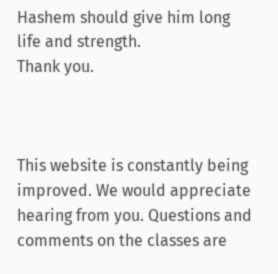Hashem should give him long life and strength.
Thank you.



This website is constantly being improved. We would appreciate hearing from you. Questions and comments on the classes are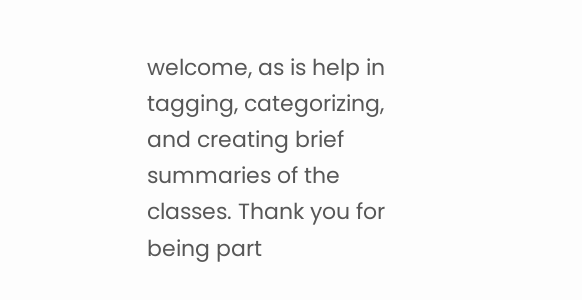welcome, as is help in tagging, categorizing, and creating brief summaries of the classes. Thank you for being part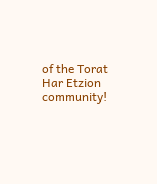of the Torat Har Etzion community!